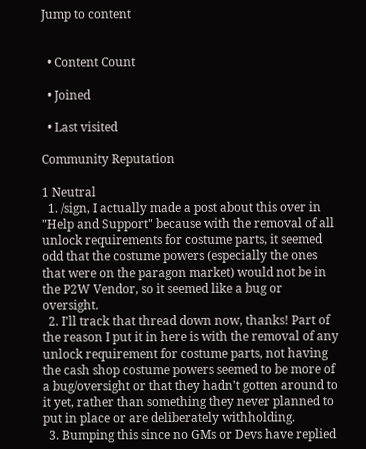Jump to content


  • Content Count

  • Joined

  • Last visited

Community Reputation

1 Neutral
  1. /sign, I actually made a post about this over in "Help and Support" because with the removal of all unlock requirements for costume parts, it seemed odd that the costume powers (especially the ones that were on the paragon market) would not be in the P2W Vendor, so it seemed like a bug or oversight.
  2. I'll track that thread down now, thanks! Part of the reason I put it in here is with the removal of any unlock requirement for costume parts, not having the cash shop costume powers seemed to be more of a bug/oversight or that they hadn't gotten around to it yet, rather than something they never planned to put in place or are deliberately withholding.
  3. Bumping this since no GMs or Devs have replied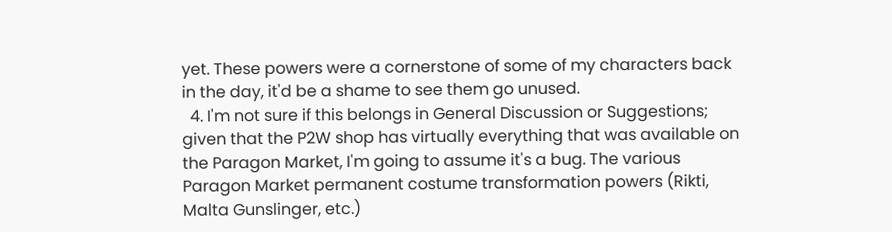yet. These powers were a cornerstone of some of my characters back in the day, it'd be a shame to see them go unused.
  4. I'm not sure if this belongs in General Discussion or Suggestions; given that the P2W shop has virtually everything that was available on the Paragon Market, I'm going to assume it's a bug. The various Paragon Market permanent costume transformation powers (Rikti, Malta Gunslinger, etc.)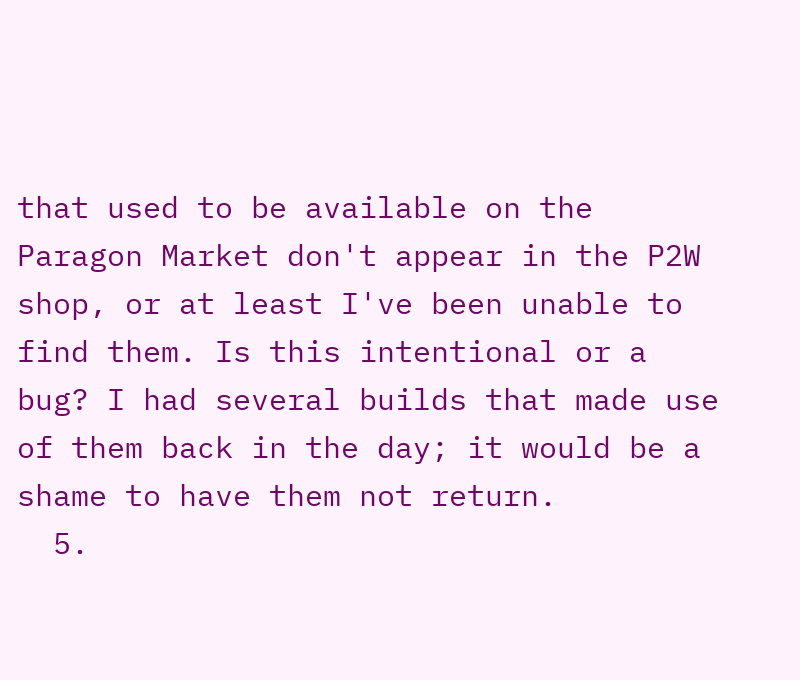that used to be available on the Paragon Market don't appear in the P2W shop, or at least I've been unable to find them. Is this intentional or a bug? I had several builds that made use of them back in the day; it would be a shame to have them not return.
  5.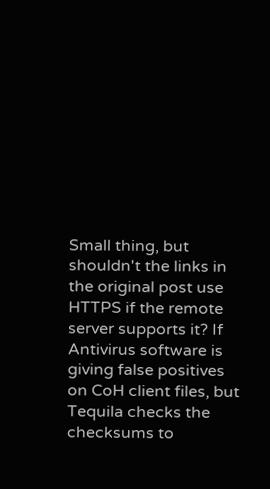Small thing, but shouldn't the links in the original post use HTTPS if the remote server supports it? If Antivirus software is giving false positives on CoH client files, but Tequila checks the checksums to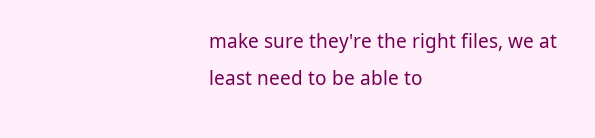make sure they're the right files, we at least need to be able to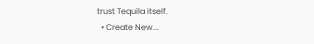trust Tequila itself.
  • Create New...